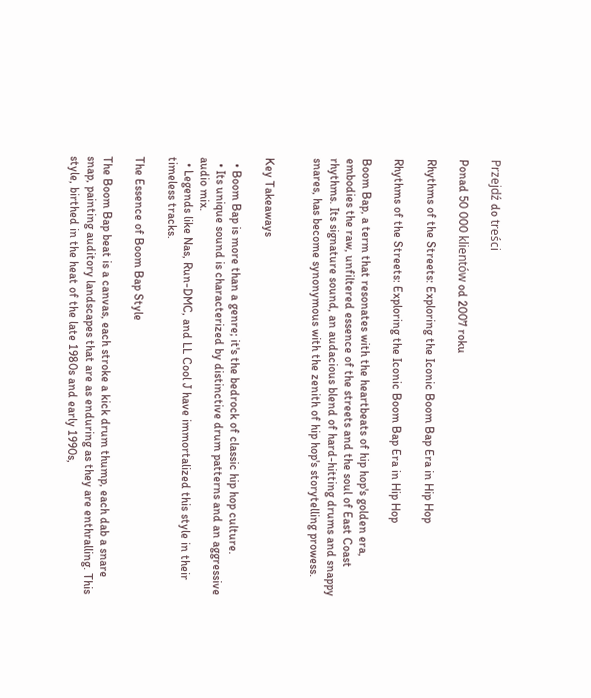Przejdź do treści

Ponad 50 000 klientów od 2007 roku

Rhythms of the Streets: Exploring the Iconic Boom Bap Era in Hip Hop

Rhythms of the Streets: Exploring the Iconic Boom Bap Era in Hip Hop

Boom Bap, a term that resonates with the heartbeats of hip hop's golden era, embodies the raw, unfiltered essence of the streets and the soul of East Coast rhythms. Its signature sound, an audacious blend of hard-hitting drums and snappy snares, has become synonymous with the zenith of hip hop's storytelling prowess.


Key Takeaways

  • Boom Bap is more than a genre; it's the bedrock of classic hip hop culture.
  • Its unique sound is characterized by distinctive drum patterns and an aggressive audio mix.
  • Legends like Nas, Run-DMC, and LL Cool J have immortalized this style in their timeless tracks.

The Essence of Boom Bap Style

The Boom Bap beat is a canvas, each stroke a kick drum thump, each dab a snare snap, painting auditory landscapes that are as enduring as they are enthralling. This style, birthed in the heat of the late 1980s and early 1990s,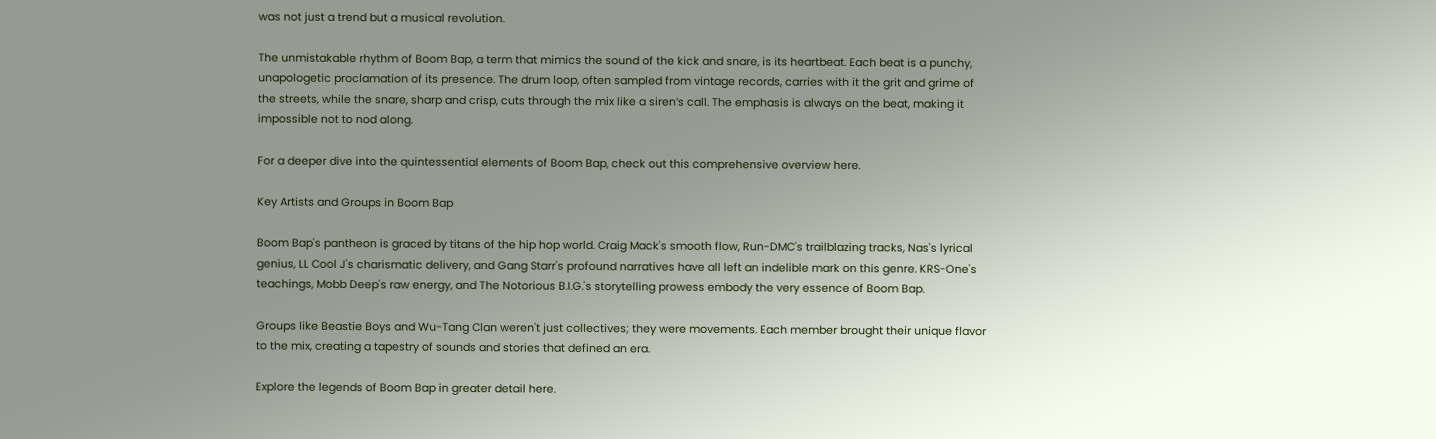was not just a trend but a musical revolution.

The unmistakable rhythm of Boom Bap, a term that mimics the sound of the kick and snare, is its heartbeat. Each beat is a punchy, unapologetic proclamation of its presence. The drum loop, often sampled from vintage records, carries with it the grit and grime of the streets, while the snare, sharp and crisp, cuts through the mix like a siren’s call. The emphasis is always on the beat, making it impossible not to nod along.

For a deeper dive into the quintessential elements of Boom Bap, check out this comprehensive overview here.

Key Artists and Groups in Boom Bap

Boom Bap's pantheon is graced by titans of the hip hop world. Craig Mack's smooth flow, Run-DMC's trailblazing tracks, Nas's lyrical genius, LL Cool J's charismatic delivery, and Gang Starr's profound narratives have all left an indelible mark on this genre. KRS-One's teachings, Mobb Deep's raw energy, and The Notorious B.I.G.'s storytelling prowess embody the very essence of Boom Bap.

Groups like Beastie Boys and Wu-Tang Clan weren't just collectives; they were movements. Each member brought their unique flavor to the mix, creating a tapestry of sounds and stories that defined an era.

Explore the legends of Boom Bap in greater detail here.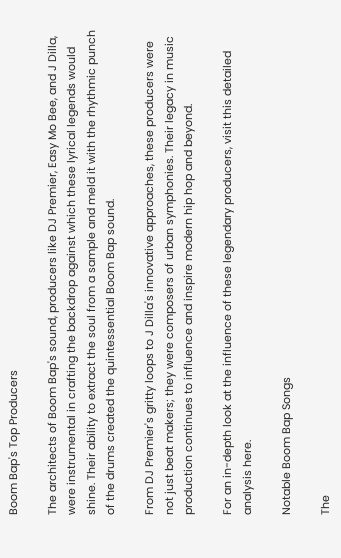Boom Bap's Top Producers

The architects of Boom Bap's sound, producers like DJ Premier, Easy Mo Bee, and J Dilla, were instrumental in crafting the backdrop against which these lyrical legends would shine. Their ability to extract the soul from a sample and meld it with the rhythmic punch of the drums created the quintessential Boom Bap sound.

From DJ Premier's gritty loops to J Dilla's innovative approaches, these producers were not just beat makers; they were composers of urban symphonies. Their legacy in music production continues to influence and inspire modern hip hop and beyond.

For an in-depth look at the influence of these legendary producers, visit this detailed analysis here.

Notable Boom Bap Songs

The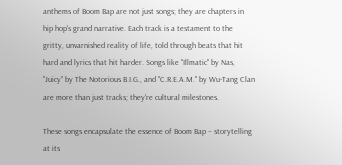anthems of Boom Bap are not just songs; they are chapters in hip hop's grand narrative. Each track is a testament to the gritty, unvarnished reality of life, told through beats that hit hard and lyrics that hit harder. Songs like "Illmatic" by Nas, "Juicy" by The Notorious B.I.G., and "C.R.E.A.M." by Wu-Tang Clan are more than just tracks; they're cultural milestones.

These songs encapsulate the essence of Boom Bap – storytelling at its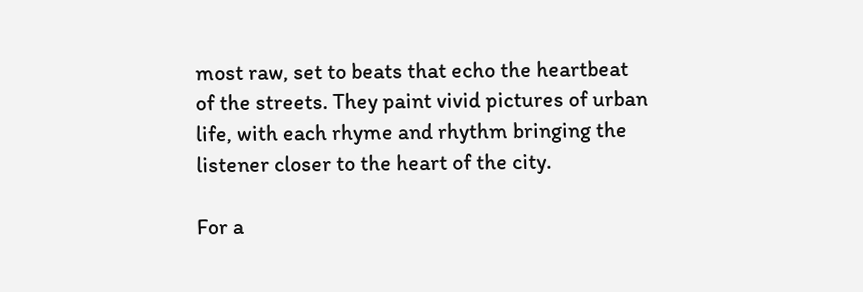most raw, set to beats that echo the heartbeat of the streets. They paint vivid pictures of urban life, with each rhyme and rhythm bringing the listener closer to the heart of the city.

For a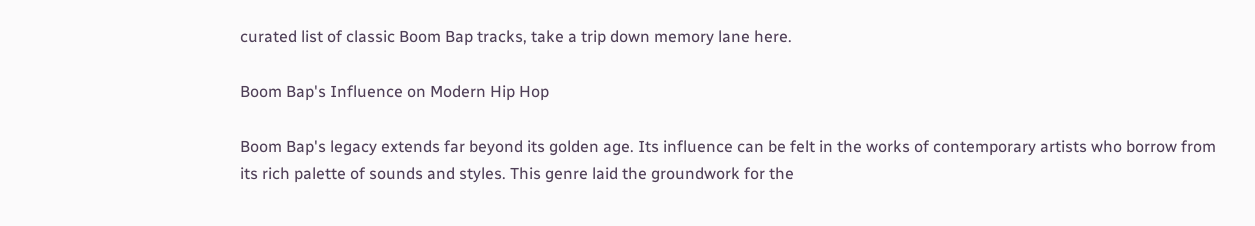curated list of classic Boom Bap tracks, take a trip down memory lane here.

Boom Bap's Influence on Modern Hip Hop

Boom Bap's legacy extends far beyond its golden age. Its influence can be felt in the works of contemporary artists who borrow from its rich palette of sounds and styles. This genre laid the groundwork for the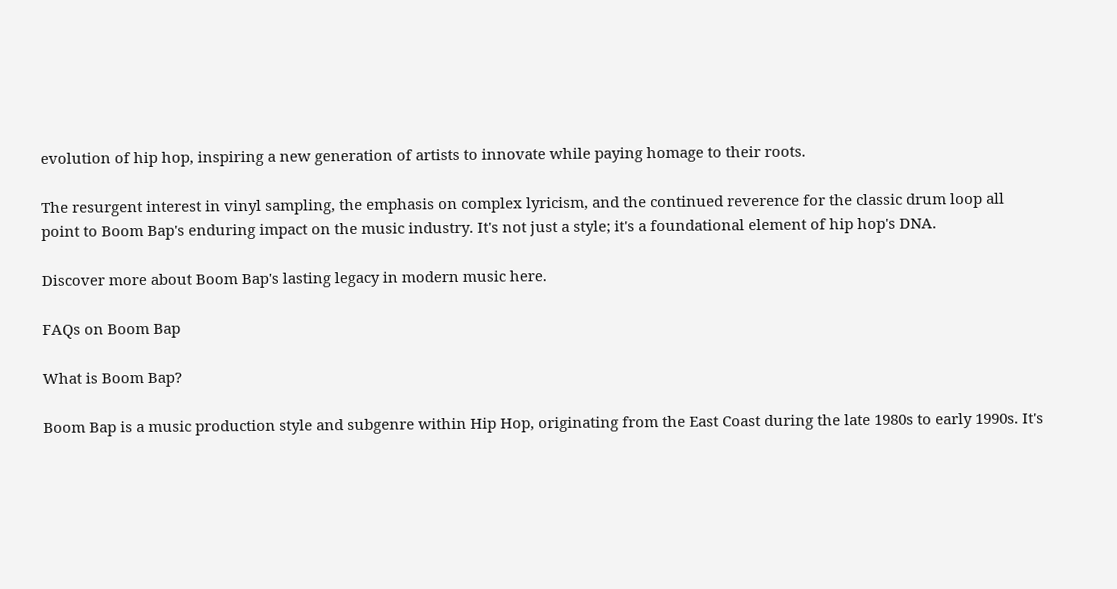evolution of hip hop, inspiring a new generation of artists to innovate while paying homage to their roots.

The resurgent interest in vinyl sampling, the emphasis on complex lyricism, and the continued reverence for the classic drum loop all point to Boom Bap's enduring impact on the music industry. It's not just a style; it's a foundational element of hip hop's DNA.

Discover more about Boom Bap's lasting legacy in modern music here.

FAQs on Boom Bap

What is Boom Bap?

Boom Bap is a music production style and subgenre within Hip Hop, originating from the East Coast during the late 1980s to early 1990s. It's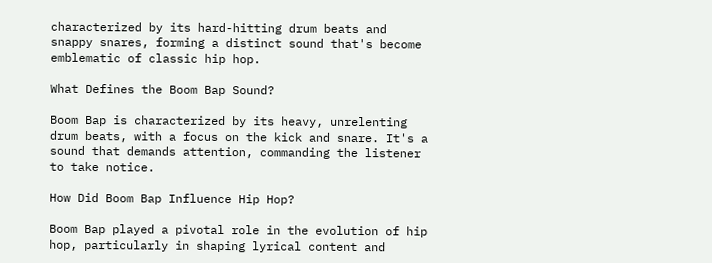characterized by its hard-hitting drum beats and snappy snares, forming a distinct sound that's become emblematic of classic hip hop.

What Defines the Boom Bap Sound?

Boom Bap is characterized by its heavy, unrelenting drum beats, with a focus on the kick and snare. It's a sound that demands attention, commanding the listener to take notice.

How Did Boom Bap Influence Hip Hop?

Boom Bap played a pivotal role in the evolution of hip hop, particularly in shaping lyrical content and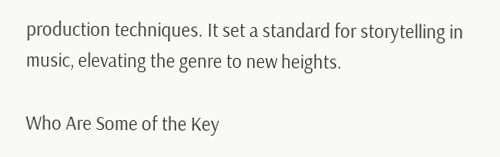production techniques. It set a standard for storytelling in music, elevating the genre to new heights.

Who Are Some of the Key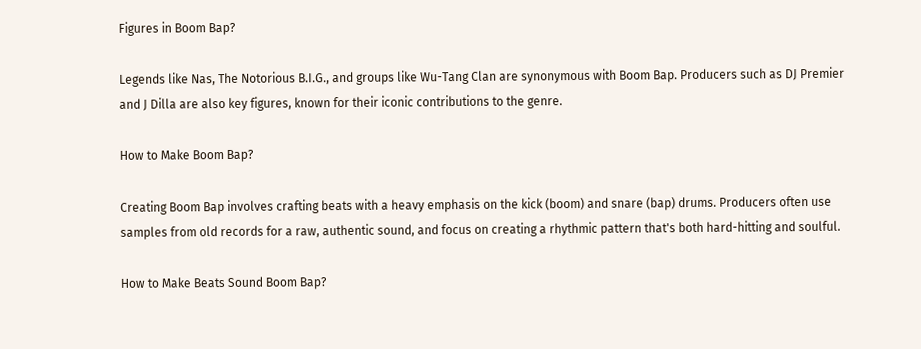Figures in Boom Bap?

Legends like Nas, The Notorious B.I.G., and groups like Wu-Tang Clan are synonymous with Boom Bap. Producers such as DJ Premier and J Dilla are also key figures, known for their iconic contributions to the genre.

How to Make Boom Bap?

Creating Boom Bap involves crafting beats with a heavy emphasis on the kick (boom) and snare (bap) drums. Producers often use samples from old records for a raw, authentic sound, and focus on creating a rhythmic pattern that's both hard-hitting and soulful.

How to Make Beats Sound Boom Bap?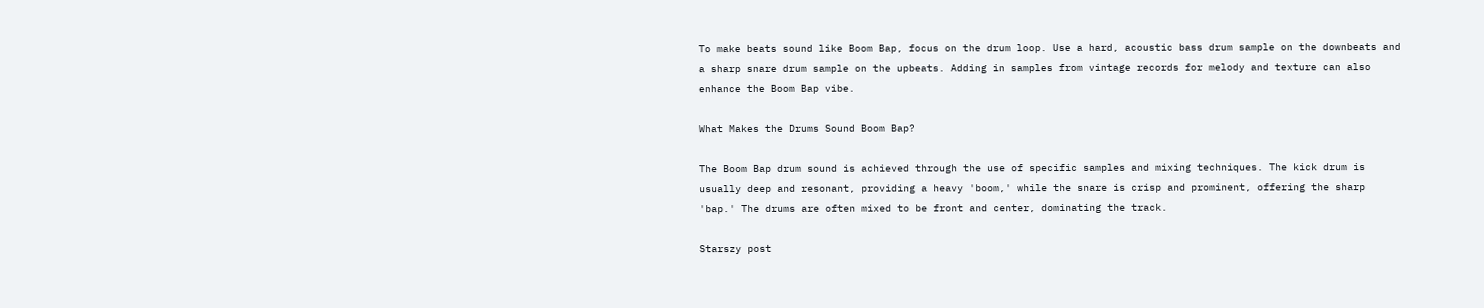To make beats sound like Boom Bap, focus on the drum loop. Use a hard, acoustic bass drum sample on the downbeats and a sharp snare drum sample on the upbeats. Adding in samples from vintage records for melody and texture can also enhance the Boom Bap vibe.

What Makes the Drums Sound Boom Bap?

The Boom Bap drum sound is achieved through the use of specific samples and mixing techniques. The kick drum is usually deep and resonant, providing a heavy 'boom,' while the snare is crisp and prominent, offering the sharp 'bap.' The drums are often mixed to be front and center, dominating the track.

Starszy post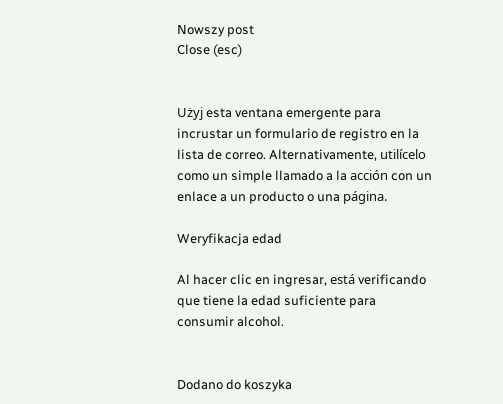Nowszy post
Close (esc)


Użyj esta ventana emergente para incrustar un formulario de registro en la lista de correo. Alternativamente, utilícelo como un simple llamado a la acción con un enlace a un producto o una página.

Weryfikacja edad

Al hacer clic en ingresar, está verificando que tiene la edad suficiente para consumir alcohol.


Dodano do koszyka